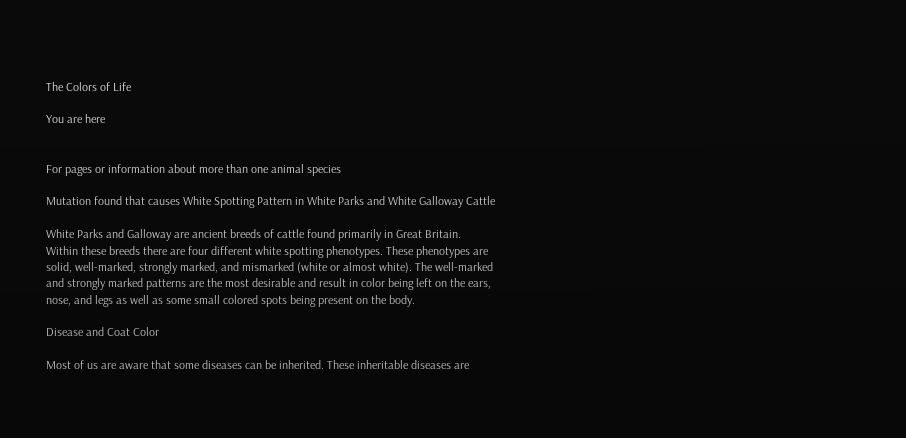The Colors of Life

You are here


For pages or information about more than one animal species

Mutation found that causes White Spotting Pattern in White Parks and White Galloway Cattle

White Parks and Galloway are ancient breeds of cattle found primarily in Great Britain. Within these breeds there are four different white spotting phenotypes. These phenotypes are solid, well-marked, strongly marked, and mismarked (white or almost white). The well-marked and strongly marked patterns are the most desirable and result in color being left on the ears, nose, and legs as well as some small colored spots being present on the body.

Disease and Coat Color

Most of us are aware that some diseases can be inherited. These inheritable diseases are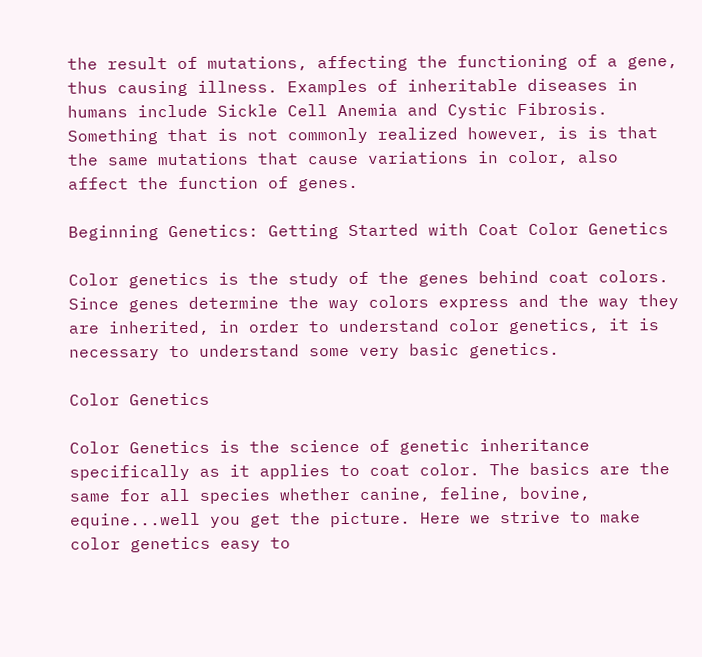the result of mutations, affecting the functioning of a gene, thus causing illness. Examples of inheritable diseases in humans include Sickle Cell Anemia and Cystic Fibrosis. Something that is not commonly realized however, is is that the same mutations that cause variations in color, also affect the function of genes.

Beginning Genetics: Getting Started with Coat Color Genetics

Color genetics is the study of the genes behind coat colors. Since genes determine the way colors express and the way they are inherited, in order to understand color genetics, it is necessary to understand some very basic genetics.

Color Genetics

Color Genetics is the science of genetic inheritance specifically as it applies to coat color. The basics are the same for all species whether canine, feline, bovine, equine...well you get the picture. Here we strive to make color genetics easy to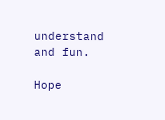understand and fun.

Hope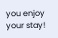you enjoy your stay!